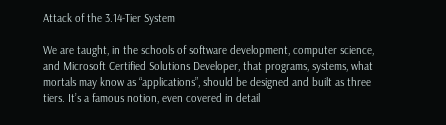Attack of the 3.14-Tier System

We are taught, in the schools of software development, computer science, and Microsoft Certified Solutions Developer, that programs, systems, what mortals may know as “applications”, should be designed and built as three tiers. It’s a famous notion, even covered in detail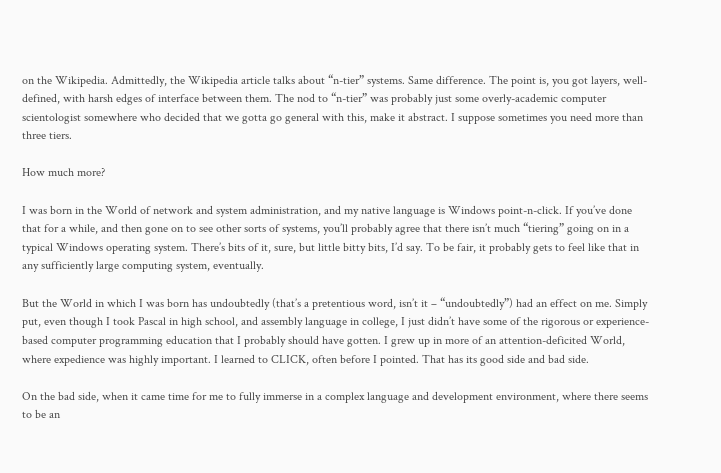on the Wikipedia. Admittedly, the Wikipedia article talks about “n-tier” systems. Same difference. The point is, you got layers, well-defined, with harsh edges of interface between them. The nod to “n-tier” was probably just some overly-academic computer scientologist somewhere who decided that we gotta go general with this, make it abstract. I suppose sometimes you need more than three tiers.

How much more?

I was born in the World of network and system administration, and my native language is Windows point-n-click. If you’ve done that for a while, and then gone on to see other sorts of systems, you’ll probably agree that there isn’t much “tiering” going on in a typical Windows operating system. There’s bits of it, sure, but little bitty bits, I’d say. To be fair, it probably gets to feel like that in any sufficiently large computing system, eventually.

But the World in which I was born has undoubtedly (that’s a pretentious word, isn’t it – “undoubtedly”) had an effect on me. Simply put, even though I took Pascal in high school, and assembly language in college, I just didn’t have some of the rigorous or experience-based computer programming education that I probably should have gotten. I grew up in more of an attention-deficited World, where expedience was highly important. I learned to CLICK, often before I pointed. That has its good side and bad side.

On the bad side, when it came time for me to fully immerse in a complex language and development environment, where there seems to be an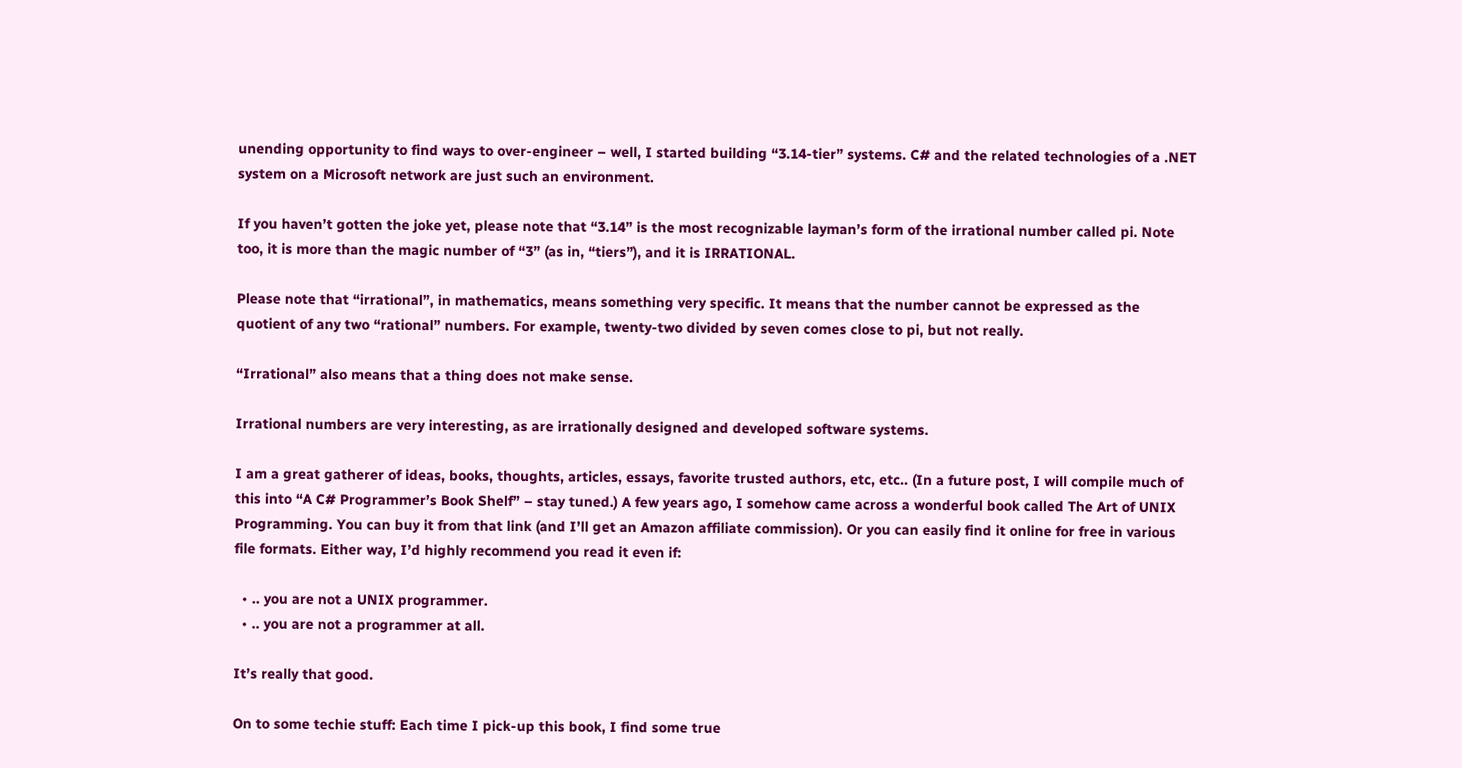unending opportunity to find ways to over-engineer – well, I started building “3.14-tier” systems. C# and the related technologies of a .NET system on a Microsoft network are just such an environment.

If you haven’t gotten the joke yet, please note that “3.14” is the most recognizable layman’s form of the irrational number called pi. Note too, it is more than the magic number of “3” (as in, “tiers”), and it is IRRATIONAL.

Please note that “irrational”, in mathematics, means something very specific. It means that the number cannot be expressed as the quotient of any two “rational” numbers. For example, twenty-two divided by seven comes close to pi, but not really.

“Irrational” also means that a thing does not make sense.

Irrational numbers are very interesting, as are irrationally designed and developed software systems.

I am a great gatherer of ideas, books, thoughts, articles, essays, favorite trusted authors, etc, etc.. (In a future post, I will compile much of this into “A C# Programmer’s Book Shelf” – stay tuned.) A few years ago, I somehow came across a wonderful book called The Art of UNIX Programming. You can buy it from that link (and I’ll get an Amazon affiliate commission). Or you can easily find it online for free in various file formats. Either way, I’d highly recommend you read it even if:

  • .. you are not a UNIX programmer.
  • .. you are not a programmer at all.

It’s really that good.

On to some techie stuff: Each time I pick-up this book, I find some true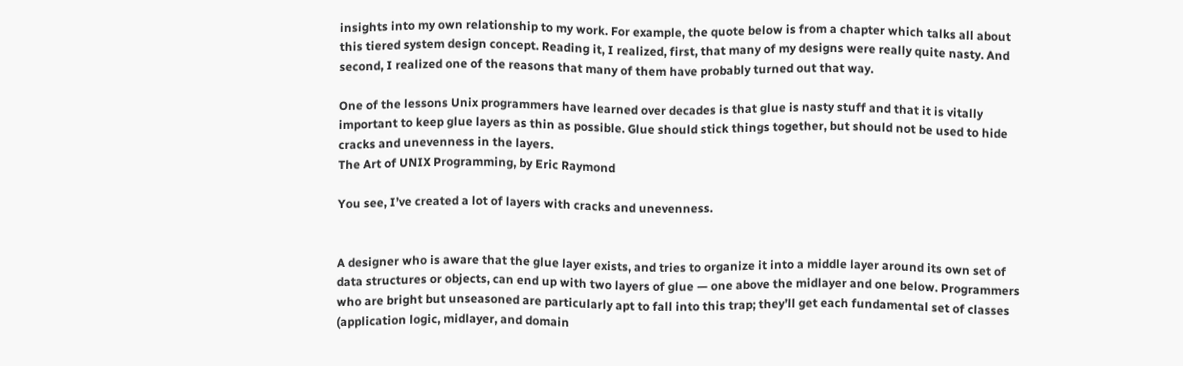insights into my own relationship to my work. For example, the quote below is from a chapter which talks all about this tiered system design concept. Reading it, I realized, first, that many of my designs were really quite nasty. And second, I realized one of the reasons that many of them have probably turned out that way.

One of the lessons Unix programmers have learned over decades is that glue is nasty stuff and that it is vitally important to keep glue layers as thin as possible. Glue should stick things together, but should not be used to hide cracks and unevenness in the layers.
The Art of UNIX Programming, by Eric Raymond

You see, I’ve created a lot of layers with cracks and unevenness.


A designer who is aware that the glue layer exists, and tries to organize it into a middle layer around its own set of data structures or objects, can end up with two layers of glue — one above the midlayer and one below. Programmers who are bright but unseasoned are particularly apt to fall into this trap; they’ll get each fundamental set of classes (application logic, midlayer, and domain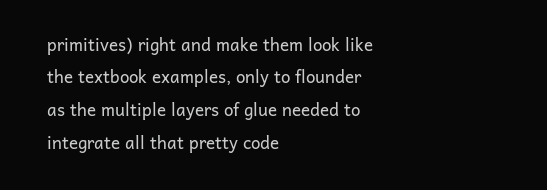primitives) right and make them look like the textbook examples, only to flounder as the multiple layers of glue needed to integrate all that pretty code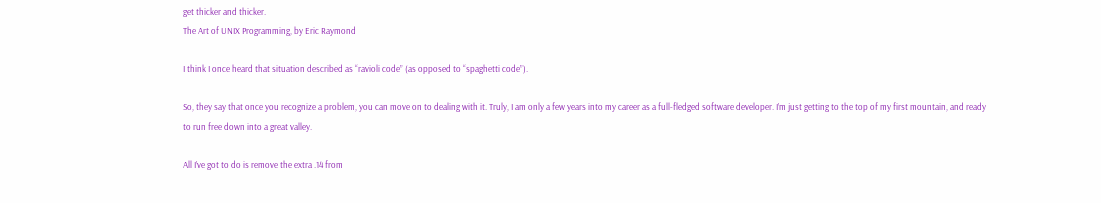get thicker and thicker.
The Art of UNIX Programming, by Eric Raymond

I think I once heard that situation described as “ravioli code” (as opposed to “spaghetti code”).

So, they say that once you recognize a problem, you can move on to dealing with it. Truly, I am only a few years into my career as a full-fledged software developer. I’m just getting to the top of my first mountain, and ready to run free down into a great valley.

All I’ve got to do is remove the extra .14 from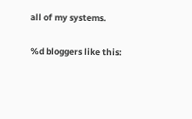all of my systems.

%d bloggers like this: